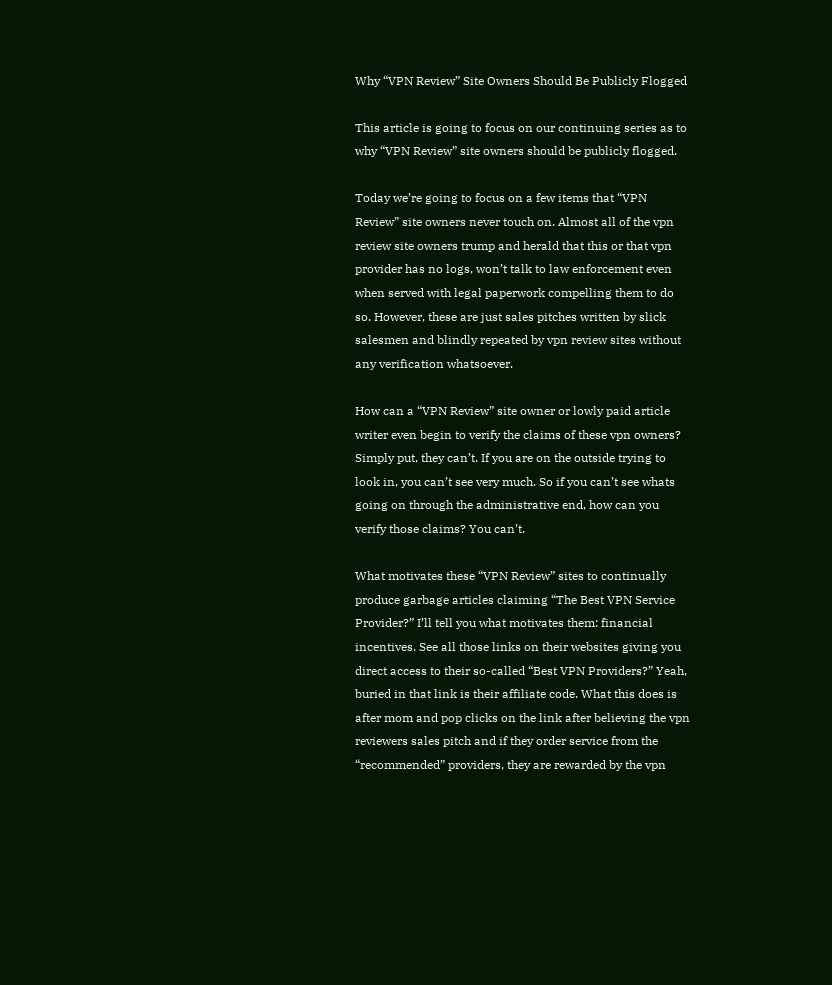Why “VPN Review” Site Owners Should Be Publicly Flogged

This article is going to focus on our continuing series as to why “VPN Review” site owners should be publicly flogged.

Today we’re going to focus on a few items that “VPN Review” site owners never touch on. Almost all of the vpn review site owners trump and herald that this or that vpn provider has no logs, won’t talk to law enforcement even when served with legal paperwork compelling them to do so. However, these are just sales pitches written by slick salesmen and blindly repeated by vpn review sites without any verification whatsoever.

How can a “VPN Review” site owner or lowly paid article writer even begin to verify the claims of these vpn owners? Simply put, they can’t. If you are on the outside trying to look in, you can’t see very much. So if you can’t see whats going on through the administrative end, how can you verify those claims? You can’t.

What motivates these “VPN Review” sites to continually produce garbage articles claiming “The Best VPN Service Provider?” I’ll tell you what motivates them: financial incentives. See all those links on their websites giving you direct access to their so-called “Best VPN Providers?” Yeah, buried in that link is their affiliate code. What this does is after mom and pop clicks on the link after believing the vpn reviewers sales pitch and if they order service from the “recommended” providers, they are rewarded by the vpn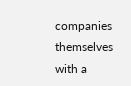companies themselves with a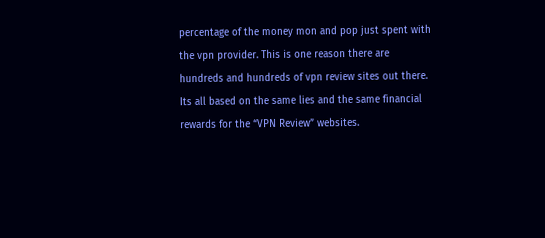percentage of the money mon and pop just spent with the vpn provider. This is one reason there are hundreds and hundreds of vpn review sites out there. Its all based on the same lies and the same financial rewards for the “VPN Review” websites.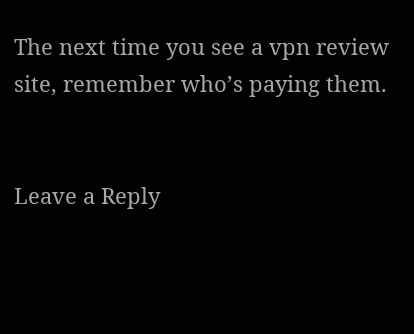The next time you see a vpn review site, remember who’s paying them.


Leave a Reply